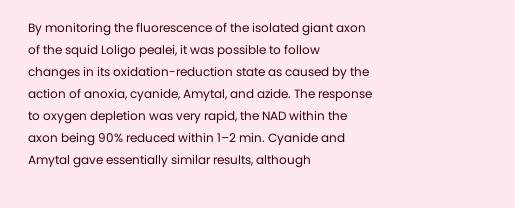By monitoring the fluorescence of the isolated giant axon of the squid Loligo pealei, it was possible to follow changes in its oxidation-reduction state as caused by the action of anoxia, cyanide, Amytal, and azide. The response to oxygen depletion was very rapid, the NAD within the axon being 90% reduced within 1–2 min. Cyanide and Amytal gave essentially similar results, although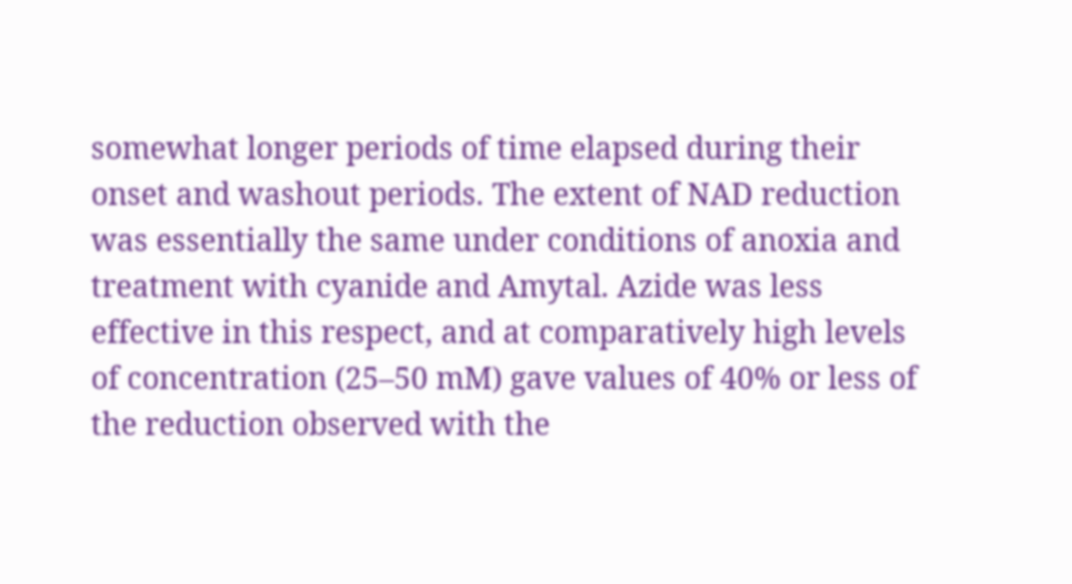somewhat longer periods of time elapsed during their onset and washout periods. The extent of NAD reduction was essentially the same under conditions of anoxia and treatment with cyanide and Amytal. Azide was less effective in this respect, and at comparatively high levels of concentration (25–50 mM) gave values of 40% or less of the reduction observed with the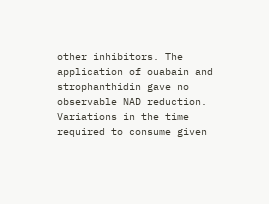other inhibitors. The application of ouabain and strophanthidin gave no observable NAD reduction. Variations in the time required to consume given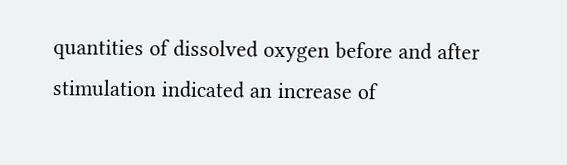quantities of dissolved oxygen before and after stimulation indicated an increase of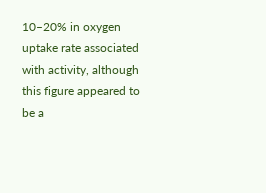10–20% in oxygen uptake rate associated with activity, although this figure appeared to be a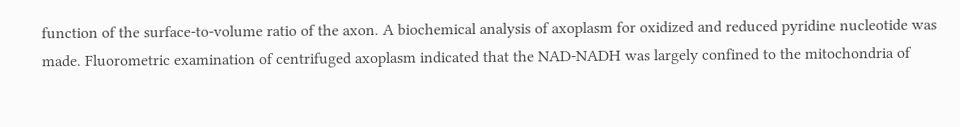function of the surface-to-volume ratio of the axon. A biochemical analysis of axoplasm for oxidized and reduced pyridine nucleotide was made. Fluorometric examination of centrifuged axoplasm indicated that the NAD-NADH was largely confined to the mitochondria of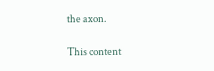the axon.

This content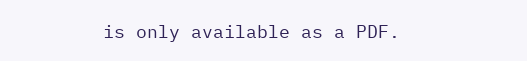is only available as a PDF.